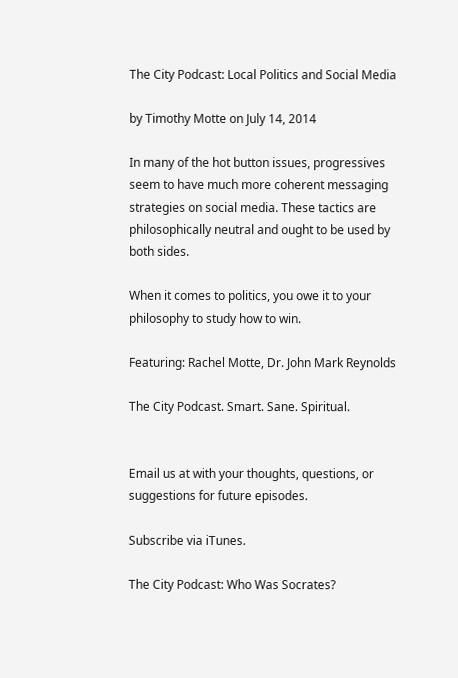The City Podcast: Local Politics and Social Media

by Timothy Motte on July 14, 2014

In many of the hot button issues, progressives seem to have much more coherent messaging strategies on social media. These tactics are philosophically neutral and ought to be used by both sides.

When it comes to politics, you owe it to your philosophy to study how to win.

Featuring: Rachel Motte, Dr. John Mark Reynolds

The City Podcast. Smart. Sane. Spiritual.


Email us at with your thoughts, questions, or suggestions for future episodes.

Subscribe via iTunes.

The City Podcast: Who Was Socrates?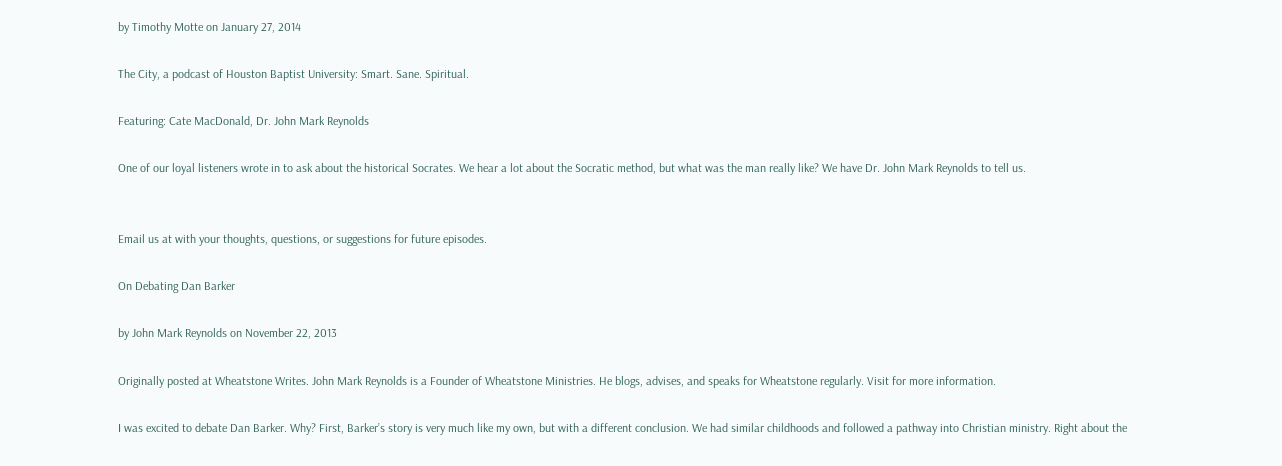by Timothy Motte on January 27, 2014

The City, a podcast of Houston Baptist University: Smart. Sane. Spiritual.

Featuring: Cate MacDonald, Dr. John Mark Reynolds

One of our loyal listeners wrote in to ask about the historical Socrates. We hear a lot about the Socratic method, but what was the man really like? We have Dr. John Mark Reynolds to tell us.


Email us at with your thoughts, questions, or suggestions for future episodes.

On Debating Dan Barker

by John Mark Reynolds on November 22, 2013

Originally posted at Wheatstone Writes. John Mark Reynolds is a Founder of Wheatstone Ministries. He blogs, advises, and speaks for Wheatstone regularly. Visit for more information.

I was excited to debate Dan Barker. Why? First, Barker’s story is very much like my own, but with a different conclusion. We had similar childhoods and followed a pathway into Christian ministry. Right about the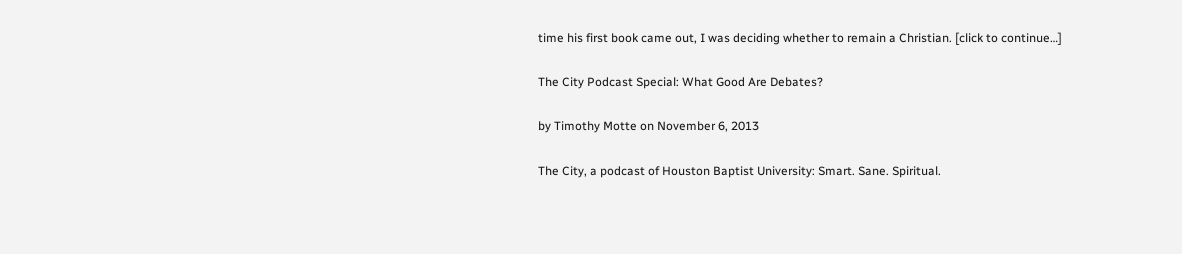time his first book came out, I was deciding whether to remain a Christian. [click to continue…]

The City Podcast Special: What Good Are Debates?

by Timothy Motte on November 6, 2013

The City, a podcast of Houston Baptist University: Smart. Sane. Spiritual.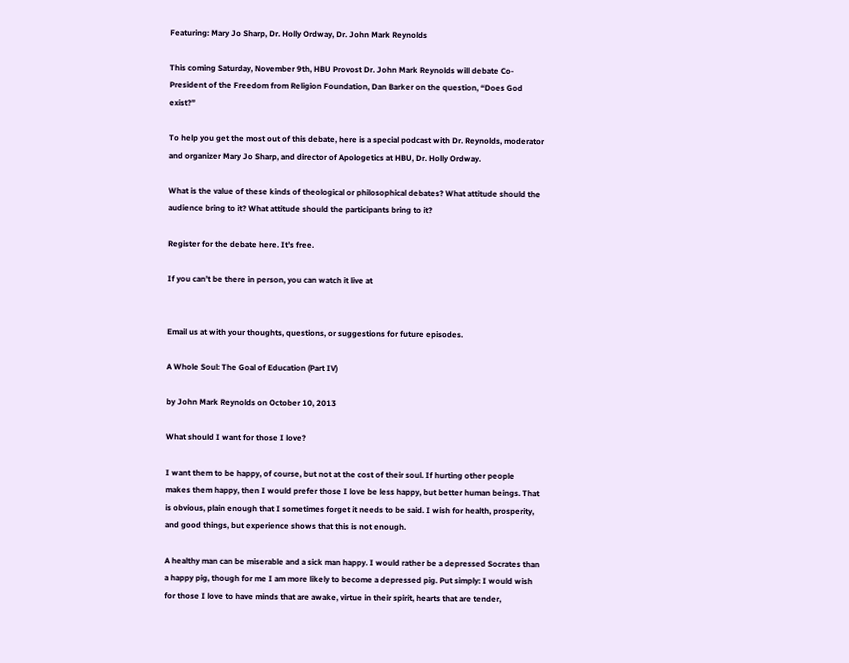Featuring: Mary Jo Sharp, Dr. Holly Ordway, Dr. John Mark Reynolds

This coming Saturday, November 9th, HBU Provost Dr. John Mark Reynolds will debate Co-President of the Freedom from Religion Foundation, Dan Barker on the question, “Does God exist?”

To help you get the most out of this debate, here is a special podcast with Dr. Reynolds, moderator and organizer Mary Jo Sharp, and director of Apologetics at HBU, Dr. Holly Ordway.

What is the value of these kinds of theological or philosophical debates? What attitude should the audience bring to it? What attitude should the participants bring to it?

Register for the debate here. It’s free.

If you can’t be there in person, you can watch it live at


Email us at with your thoughts, questions, or suggestions for future episodes.

A Whole Soul: The Goal of Education (Part IV)

by John Mark Reynolds on October 10, 2013

What should I want for those I love?

I want them to be happy, of course, but not at the cost of their soul. If hurting other people makes them happy, then I would prefer those I love be less happy, but better human beings. That is obvious, plain enough that I sometimes forget it needs to be said. I wish for health, prosperity, and good things, but experience shows that this is not enough.

A healthy man can be miserable and a sick man happy. I would rather be a depressed Socrates than a happy pig, though for me I am more likely to become a depressed pig. Put simply: I would wish for those I love to have minds that are awake, virtue in their spirit, hearts that are tender,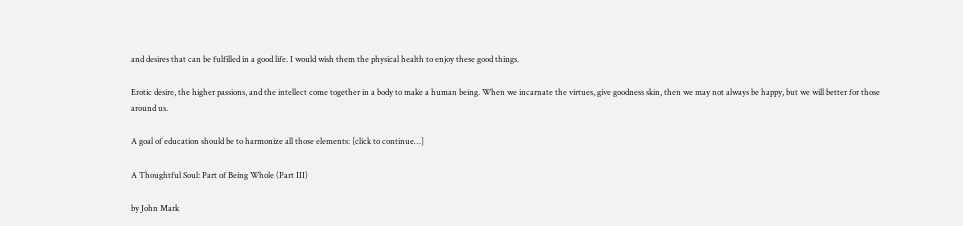and desires that can be fulfilled in a good life. I would wish them the physical health to enjoy these good things.

Erotic desire, the higher passions, and the intellect come together in a body to make a human being. When we incarnate the virtues, give goodness skin, then we may not always be happy, but we will better for those around us.

A goal of education should be to harmonize all those elements: [click to continue…]

A Thoughtful Soul: Part of Being Whole (Part III)

by John Mark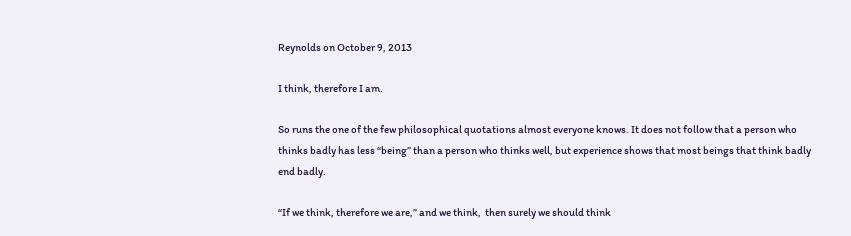Reynolds on October 9, 2013

I think, therefore I am.

So runs the one of the few philosophical quotations almost everyone knows. It does not follow that a person who thinks badly has less “being” than a person who thinks well, but experience shows that most beings that think badly end badly.

“If we think, therefore we are,” and we think,  then surely we should think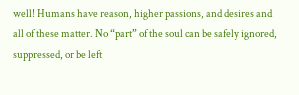well! Humans have reason, higher passions, and desires and all of these matter. No “part” of the soul can be safely ignored, suppressed, or be left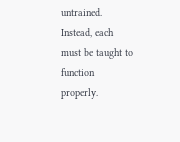untrained. Instead, each must be taught to function properly.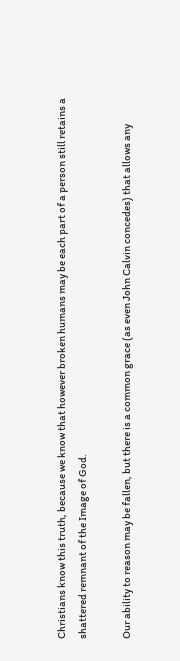Christians know this truth, because we know that however broken humans may be each part of a person still retains a shattered remnant of the Image of God.

Our ability to reason may be fallen, but there is a common grace (as even John Calvin concedes) that allows any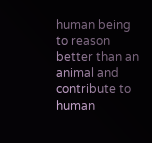human being to reason better than an animal and contribute to human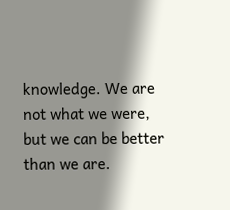knowledge. We are not what we were, but we can be better than we are.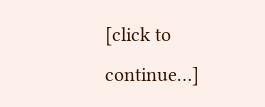[click to continue…]